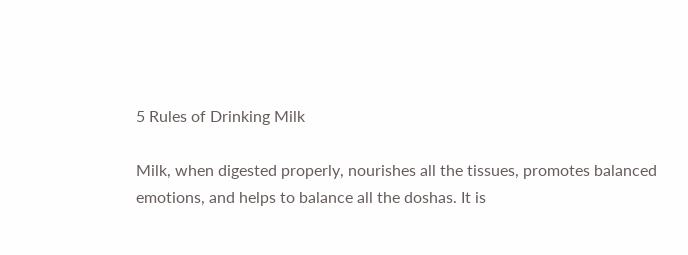5 Rules of Drinking Milk

Milk, when digested properly, nourishes all the tissues, promotes balanced emotions, and helps to balance all the doshas. It is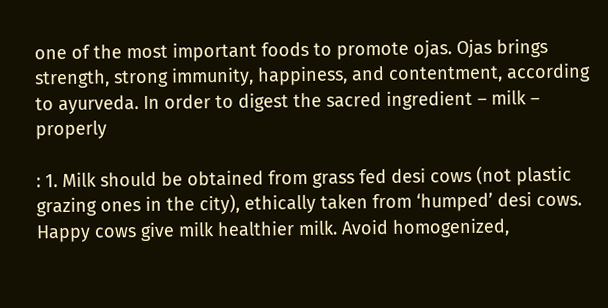one of the most important foods to promote ojas. Ojas brings strength, strong immunity, happiness, and contentment, according to ayurveda. In order to digest the sacred ingredient – milk – properly

: 1. Milk should be obtained from grass fed desi cows (not plastic grazing ones in the city), ethically taken from ‘humped’ desi cows. Happy cows give milk healthier milk. Avoid homogenized,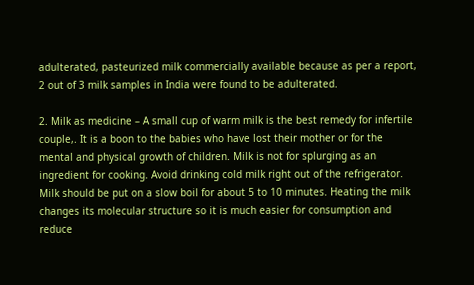adulterated, pasteurized milk commercially available because as per a report, 2 out of 3 milk samples in India were found to be adulterated.

2. Milk as medicine – A small cup of warm milk is the best remedy for infertile couple,. It is a boon to the babies who have lost their mother or for the mental and physical growth of children. Milk is not for splurging as an ingredient for cooking. Avoid drinking cold milk right out of the refrigerator. Milk should be put on a slow boil for about 5 to 10 minutes. Heating the milk changes its molecular structure so it is much easier for consumption and reduce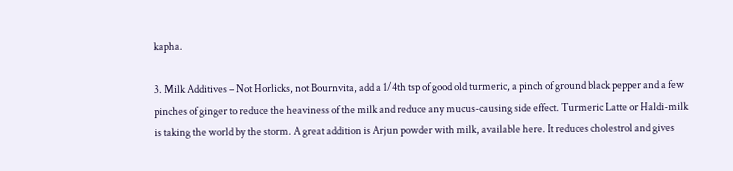kapha.

3. Milk Additives – Not Horlicks, not Bournvita, add a 1/4th tsp of good old turmeric, a pinch of ground black pepper and a few pinches of ginger to reduce the heaviness of the milk and reduce any mucus-causing side effect. Turmeric Latte or Haldi-milk is taking the world by the storm. A great addition is Arjun powder with milk, available here. It reduces cholestrol and gives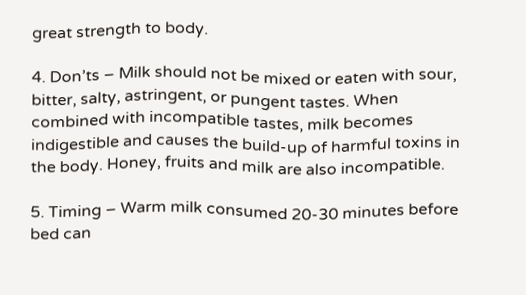great strength to body.

4. Don’ts – Milk should not be mixed or eaten with sour, bitter, salty, astringent, or pungent tastes. When combined with incompatible tastes, milk becomes indigestible and causes the build-up of harmful toxins in the body. Honey, fruits and milk are also incompatible.

5. Timing – Warm milk consumed 20-30 minutes before bed can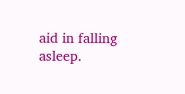aid in falling asleep.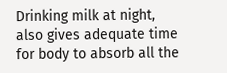Drinking milk at night, also gives adequate time for body to absorb all the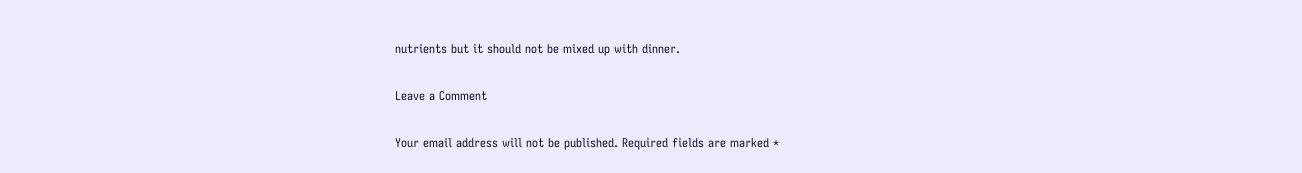nutrients but it should not be mixed up with dinner.

Leave a Comment

Your email address will not be published. Required fields are marked *